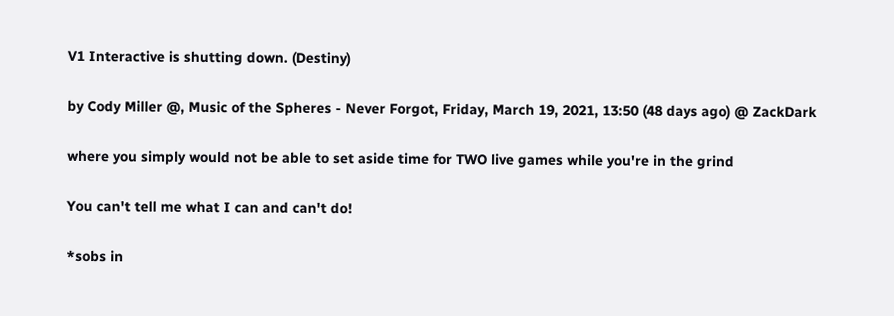V1 Interactive is shutting down. (Destiny)

by Cody Miller @, Music of the Spheres - Never Forgot, Friday, March 19, 2021, 13:50 (48 days ago) @ ZackDark

where you simply would not be able to set aside time for TWO live games while you're in the grind

You can't tell me what I can and can't do!

*sobs in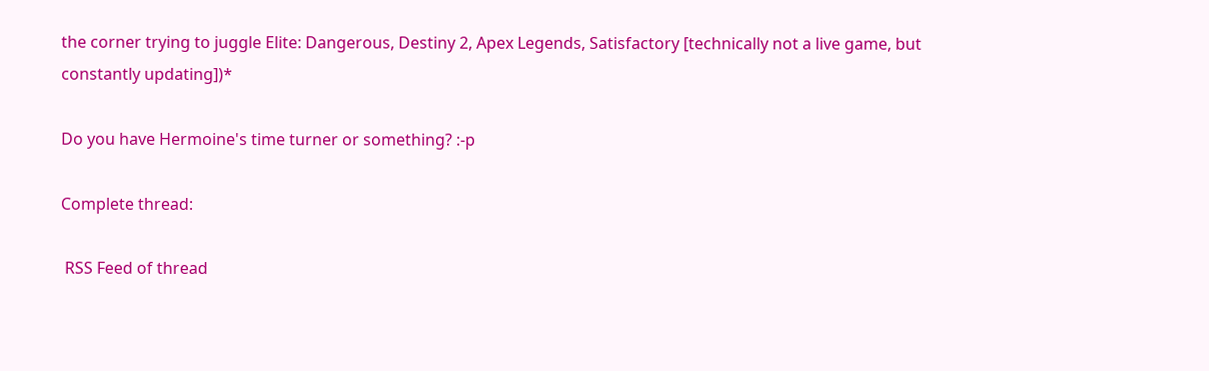the corner trying to juggle Elite: Dangerous, Destiny 2, Apex Legends, Satisfactory [technically not a live game, but constantly updating])*

Do you have Hermoine's time turner or something? :-p

Complete thread:

 RSS Feed of thread